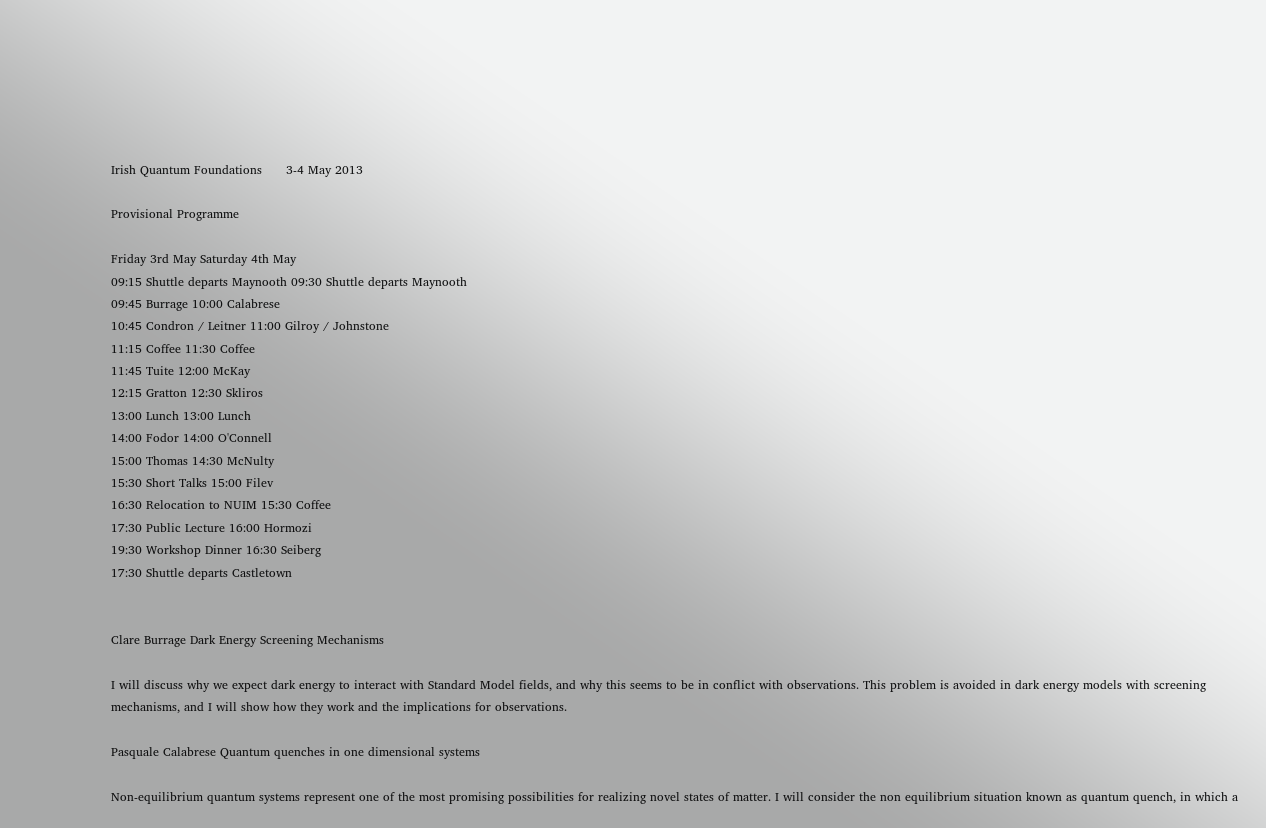Irish Quantum Foundations      3-4 May 2013

Provisional Programme

Friday 3rd May Saturday 4th May
09:15 Shuttle departs Maynooth 09:30 Shuttle departs Maynooth
09:45 Burrage 10:00 Calabrese
10:45 Condron / Leitner 11:00 Gilroy / Johnstone
11:15 Coffee 11:30 Coffee
11:45 Tuite 12:00 McKay
12:15 Gratton 12:30 Skliros
13:00 Lunch 13:00 Lunch
14:00 Fodor 14:00 O'Connell
15:00 Thomas 14:30 McNulty
15:30 Short Talks 15:00 Filev
16:30 Relocation to NUIM 15:30 Coffee
17:30 Public Lecture 16:00 Hormozi
19:30 Workshop Dinner 16:30 Seiberg
17:30 Shuttle departs Castletown


Clare Burrage Dark Energy Screening Mechanisms

I will discuss why we expect dark energy to interact with Standard Model fields, and why this seems to be in conflict with observations. This problem is avoided in dark energy models with screening mechanisms, and I will show how they work and the implications for observations.

Pasquale Calabrese Quantum quenches in one dimensional systems

Non-equilibrium quantum systems represent one of the most promising possibilities for realizing novel states of matter. I will consider the non equilibrium situation known as quantum quench, in which a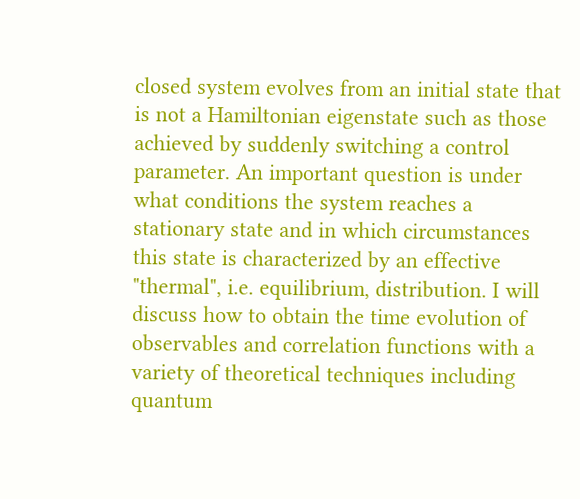closed system evolves from an initial state that is not a Hamiltonian eigenstate such as those achieved by suddenly switching a control parameter. An important question is under what conditions the system reaches a stationary state and in which circumstances this state is characterized by an effective "thermal", i.e. equilibrium, distribution. I will discuss how to obtain the time evolution of observables and correlation functions with a variety of theoretical techniques including quantum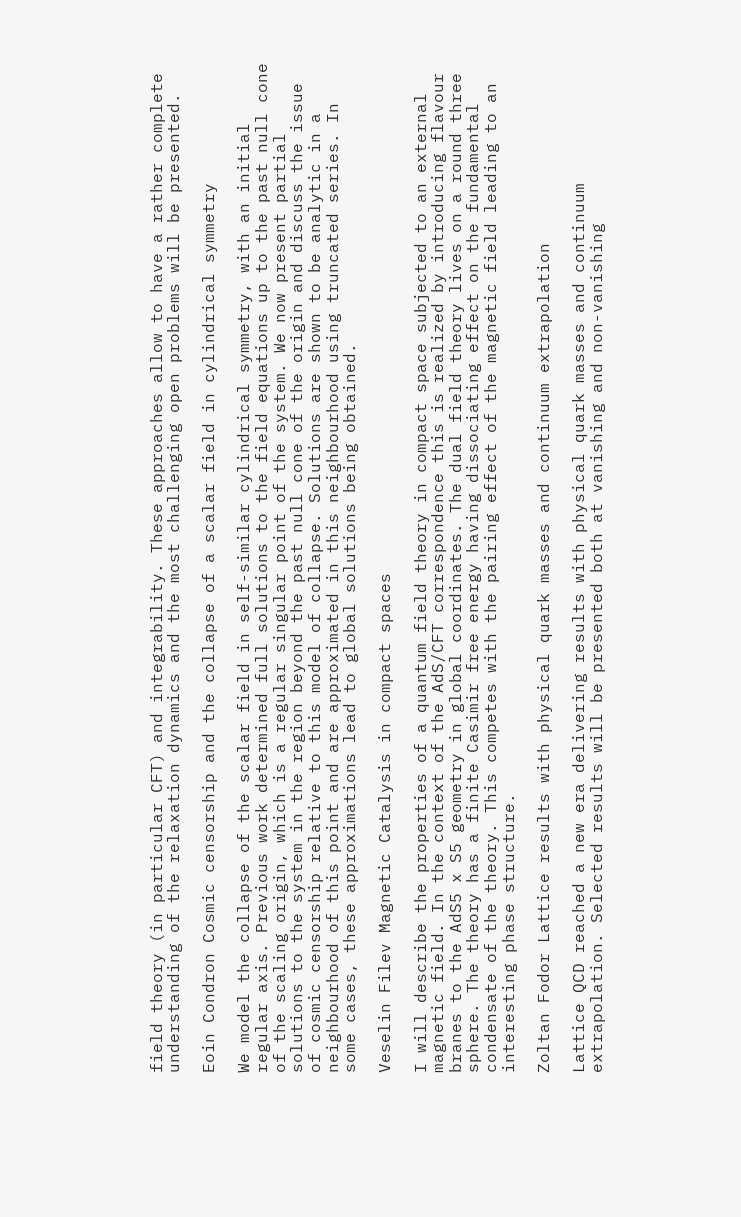field theory (in particular CFT) and integrability. These approaches allow to have a rather complete understanding of the relaxation dynamics and the most challenging open problems will be presented.

Eoin Condron Cosmic censorship and the collapse of a scalar field in cylindrical symmetry

We model the collapse of the scalar field in self-similar cylindrical symmetry, with an initial regular axis. Previous work determined full solutions to the field equations up to the past null cone of the scaling origin, which is a regular singular point of the system. We now present partial solutions to the system in the region beyond the past null cone of the origin and discuss the issue of cosmic censorship relative to this model of collapse. Solutions are shown to be analytic in a neighbourhood of this point and are approximated in this neighbourhood using truncated series. In some cases, these approximations lead to global solutions being obtained.

Veselin Filev Magnetic Catalysis in compact spaces

I will describe the properties of a quantum field theory in compact space subjected to an external magnetic field. In the context of the AdS/CFT correspondence this is realized by introducing flavour branes to the AdS5 x S5 geometry in global coordinates. The dual field theory lives on a round three sphere. The theory has a finite Casimir free energy having dissociating effect on the fundamental condensate of the theory. This competes with the pairing effect of the magnetic field leading to an interesting phase structure.

Zoltan Fodor Lattice results with physical quark masses and continuum extrapolation

Lattice QCD reached a new era delivering results with physical quark masses and continuum extrapolation. Selected results will be presented both at vanishing and non-vanishing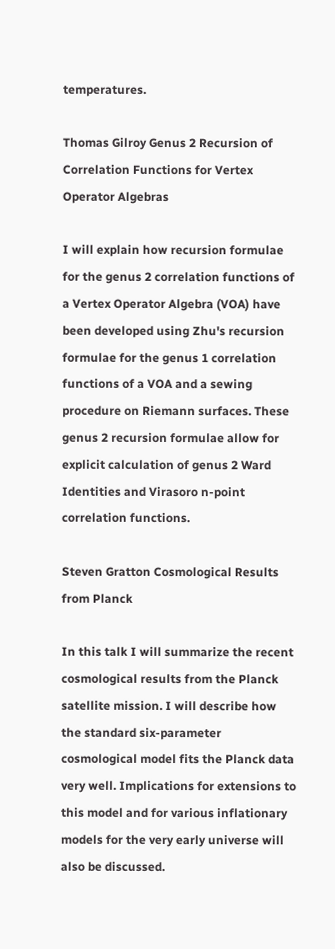temperatures.

Thomas Gilroy Genus 2 Recursion of Correlation Functions for Vertex Operator Algebras

I will explain how recursion formulae for the genus 2 correlation functions of a Vertex Operator Algebra (VOA) have been developed using Zhu's recursion formulae for the genus 1 correlation functions of a VOA and a sewing procedure on Riemann surfaces. These genus 2 recursion formulae allow for explicit calculation of genus 2 Ward Identities and Virasoro n-point correlation functions.

Steven Gratton Cosmological Results from Planck

In this talk I will summarize the recent cosmological results from the Planck satellite mission. I will describe how the standard six-parameter cosmological model fits the Planck data very well. Implications for extensions to this model and for various inflationary models for the very early universe will also be discussed.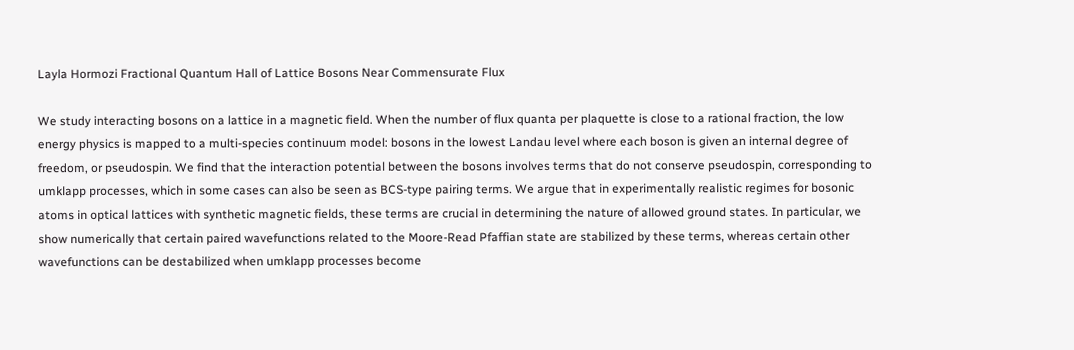Layla Hormozi Fractional Quantum Hall of Lattice Bosons Near Commensurate Flux

We study interacting bosons on a lattice in a magnetic field. When the number of flux quanta per plaquette is close to a rational fraction, the low energy physics is mapped to a multi-species continuum model: bosons in the lowest Landau level where each boson is given an internal degree of freedom, or pseudospin. We find that the interaction potential between the bosons involves terms that do not conserve pseudospin, corresponding to umklapp processes, which in some cases can also be seen as BCS-type pairing terms. We argue that in experimentally realistic regimes for bosonic atoms in optical lattices with synthetic magnetic fields, these terms are crucial in determining the nature of allowed ground states. In particular, we show numerically that certain paired wavefunctions related to the Moore-Read Pfaffian state are stabilized by these terms, whereas certain other wavefunctions can be destabilized when umklapp processes become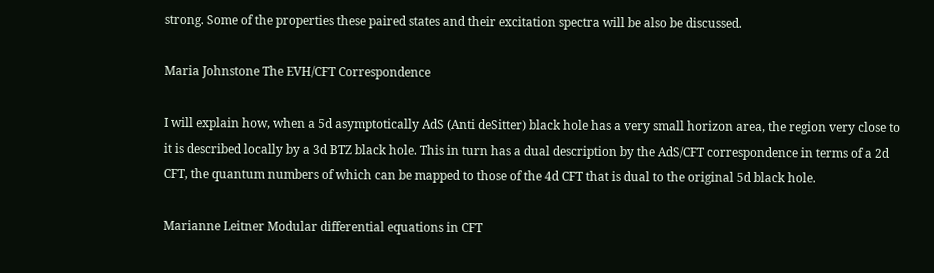strong. Some of the properties these paired states and their excitation spectra will be also be discussed.

Maria Johnstone The EVH/CFT Correspondence

I will explain how, when a 5d asymptotically AdS (Anti deSitter) black hole has a very small horizon area, the region very close to it is described locally by a 3d BTZ black hole. This in turn has a dual description by the AdS/CFT correspondence in terms of a 2d CFT, the quantum numbers of which can be mapped to those of the 4d CFT that is dual to the original 5d black hole.

Marianne Leitner Modular differential equations in CFT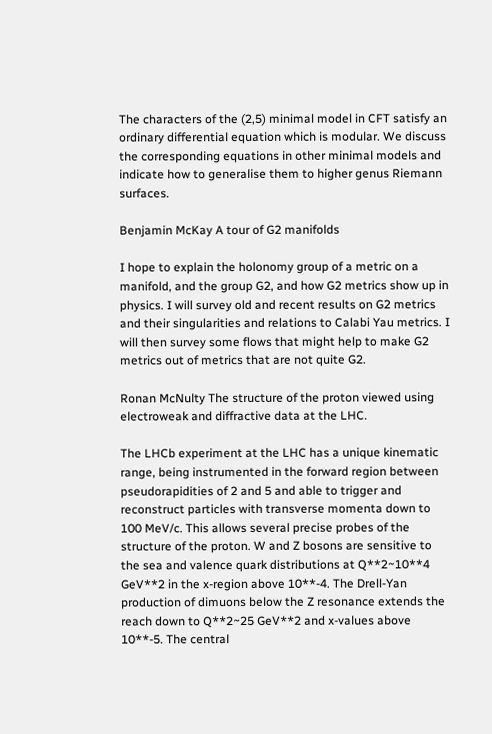The characters of the (2,5) minimal model in CFT satisfy an ordinary differential equation which is modular. We discuss the corresponding equations in other minimal models and indicate how to generalise them to higher genus Riemann surfaces.

Benjamin McKay A tour of G2 manifolds

I hope to explain the holonomy group of a metric on a manifold, and the group G2, and how G2 metrics show up in physics. I will survey old and recent results on G2 metrics and their singularities and relations to Calabi Yau metrics. I will then survey some flows that might help to make G2 metrics out of metrics that are not quite G2.

Ronan McNulty The structure of the proton viewed using electroweak and diffractive data at the LHC.

The LHCb experiment at the LHC has a unique kinematic range, being instrumented in the forward region between pseudorapidities of 2 and 5 and able to trigger and reconstruct particles with transverse momenta down to 100 MeV/c. This allows several precise probes of the structure of the proton. W and Z bosons are sensitive to the sea and valence quark distributions at Q**2~10**4 GeV**2 in the x-region above 10**-4. The Drell-Yan production of dimuons below the Z resonance extends the reach down to Q**2~25 GeV**2 and x-values above 10**-5. The central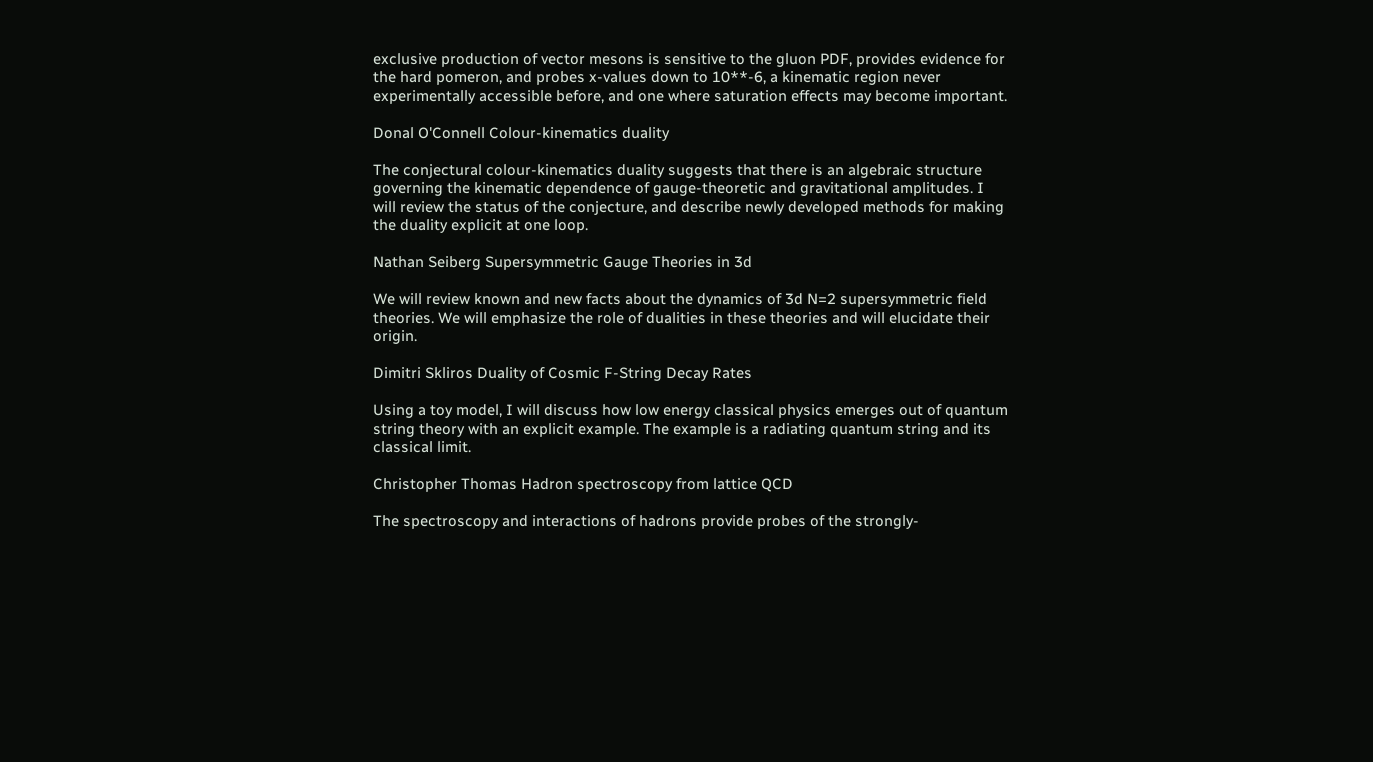exclusive production of vector mesons is sensitive to the gluon PDF, provides evidence for the hard pomeron, and probes x-values down to 10**-6, a kinematic region never experimentally accessible before, and one where saturation effects may become important.

Donal O'Connell Colour-kinematics duality

The conjectural colour-kinematics duality suggests that there is an algebraic structure governing the kinematic dependence of gauge-theoretic and gravitational amplitudes. I will review the status of the conjecture, and describe newly developed methods for making the duality explicit at one loop.

Nathan Seiberg Supersymmetric Gauge Theories in 3d

We will review known and new facts about the dynamics of 3d N=2 supersymmetric field theories. We will emphasize the role of dualities in these theories and will elucidate their origin.

Dimitri Skliros Duality of Cosmic F-String Decay Rates

Using a toy model, I will discuss how low energy classical physics emerges out of quantum string theory with an explicit example. The example is a radiating quantum string and its classical limit.

Christopher Thomas Hadron spectroscopy from lattice QCD

The spectroscopy and interactions of hadrons provide probes of the strongly-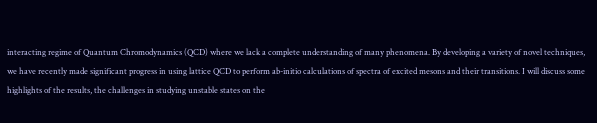interacting regime of Quantum Chromodynamics (QCD) where we lack a complete understanding of many phenomena. By developing a variety of novel techniques, we have recently made significant progress in using lattice QCD to perform ab-initio calculations of spectra of excited mesons and their transitions. I will discuss some highlights of the results, the challenges in studying unstable states on the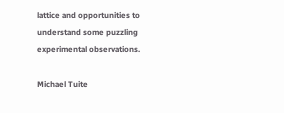lattice and opportunities to understand some puzzling experimental observations.

Michael Tuite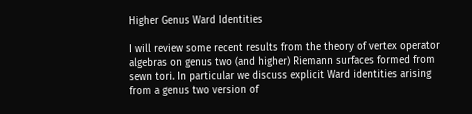Higher Genus Ward Identities

I will review some recent results from the theory of vertex operator algebras on genus two (and higher) Riemann surfaces formed from sewn tori. In particular we discuss explicit Ward identities arising from a genus two version of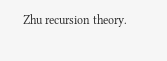Zhu recursion theory.